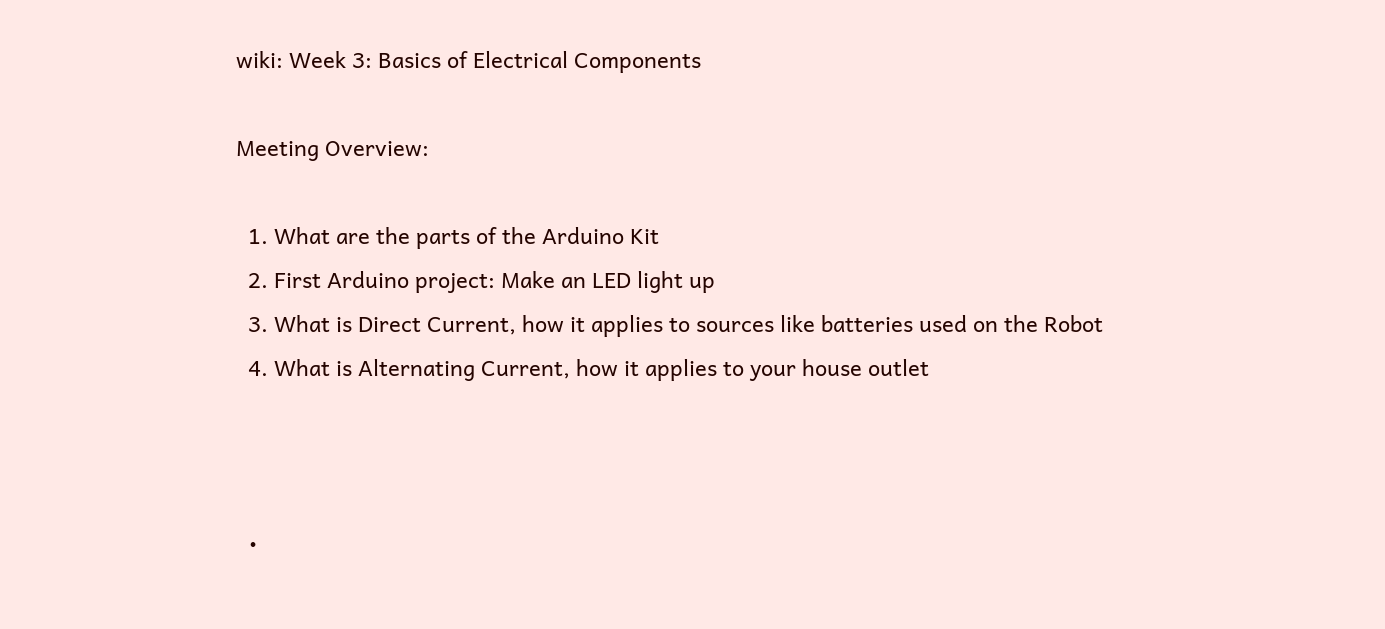wiki: Week 3: Basics of Electrical Components

Meeting Overview:

  1. What are the parts of the Arduino Kit
  2. First Arduino project: Make an LED light up
  3. What is Direct Current, how it applies to sources like batteries used on the Robot
  4. What is Alternating Current, how it applies to your house outlet



  •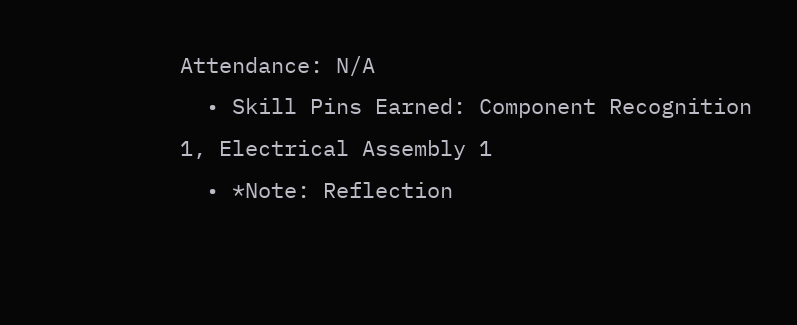Attendance: N/A
  • Skill Pins Earned: Component Recognition 1, Electrical Assembly 1
  • *Note: Reflection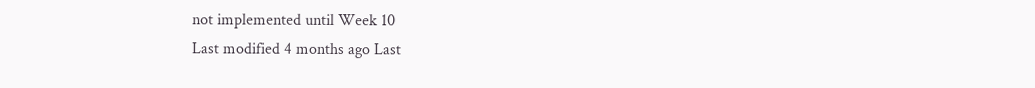not implemented until Week 10
Last modified 4 months ago Last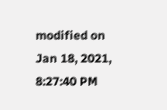modified on Jan 18, 2021, 8:27:40 PM